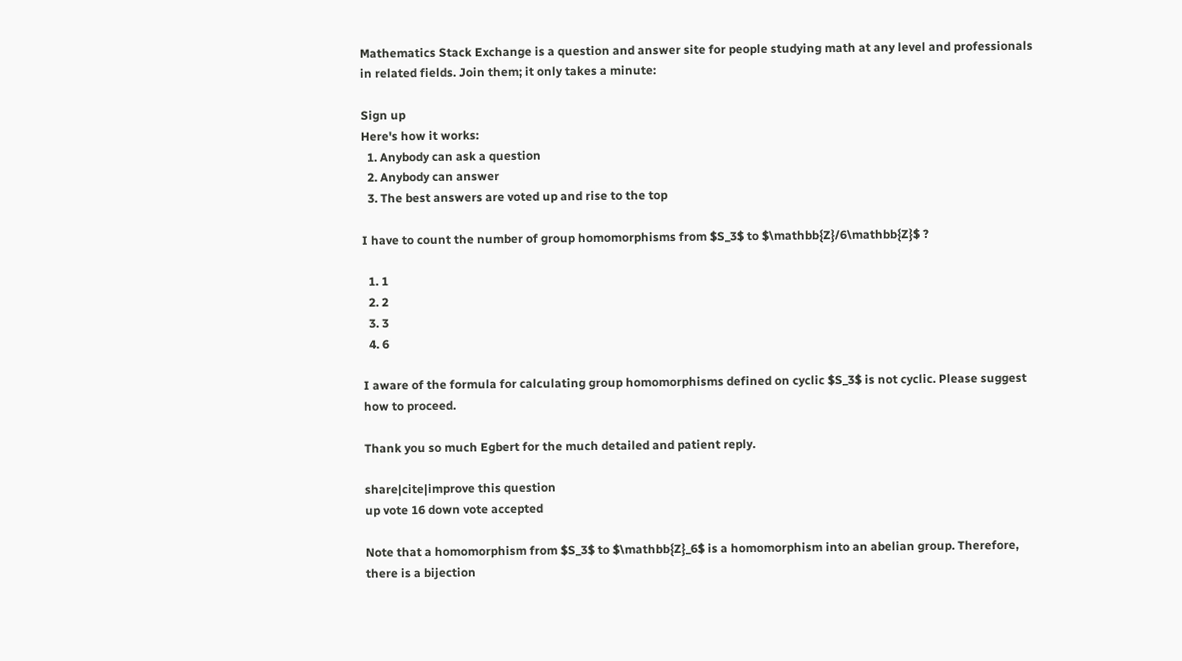Mathematics Stack Exchange is a question and answer site for people studying math at any level and professionals in related fields. Join them; it only takes a minute:

Sign up
Here's how it works:
  1. Anybody can ask a question
  2. Anybody can answer
  3. The best answers are voted up and rise to the top

I have to count the number of group homomorphisms from $S_3$ to $\mathbb{Z}/6\mathbb{Z}$ ?

  1. 1
  2. 2
  3. 3
  4. 6

I aware of the formula for calculating group homomorphisms defined on cyclic $S_3$ is not cyclic. Please suggest how to proceed.

Thank you so much Egbert for the much detailed and patient reply.

share|cite|improve this question
up vote 16 down vote accepted

Note that a homomorphism from $S_3$ to $\mathbb{Z}_6$ is a homomorphism into an abelian group. Therefore, there is a bijection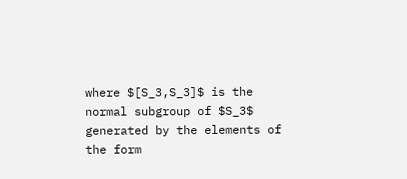where $[S_3,S_3]$ is the normal subgroup of $S_3$ generated by the elements of the form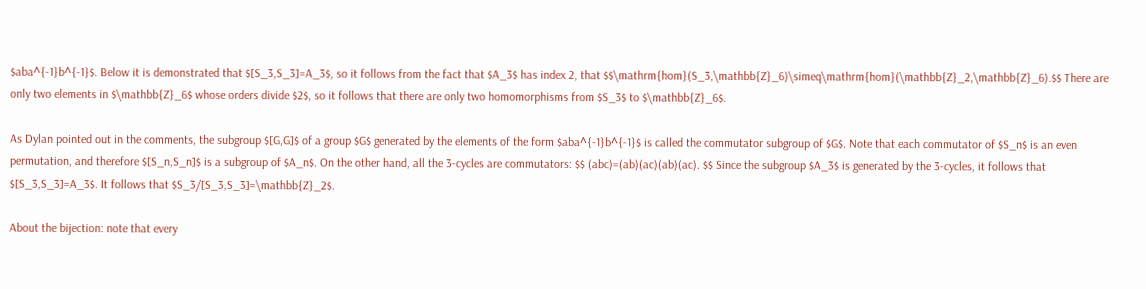$aba^{-1}b^{-1}$. Below it is demonstrated that $[S_3,S_3]=A_3$, so it follows from the fact that $A_3$ has index 2, that $$\mathrm{hom}(S_3,\mathbb{Z}_6)\simeq\mathrm{hom}(\mathbb{Z}_2,\mathbb{Z}_6).$$ There are only two elements in $\mathbb{Z}_6$ whose orders divide $2$, so it follows that there are only two homomorphisms from $S_3$ to $\mathbb{Z}_6$.

As Dylan pointed out in the comments, the subgroup $[G,G]$ of a group $G$ generated by the elements of the form $aba^{-1}b^{-1}$ is called the commutator subgroup of $G$. Note that each commutator of $S_n$ is an even permutation, and therefore $[S_n,S_n]$ is a subgroup of $A_n$. On the other hand, all the 3-cycles are commutators: $$ (abc)=(ab)(ac)(ab)(ac). $$ Since the subgroup $A_3$ is generated by the 3-cycles, it follows that $[S_3,S_3]=A_3$. It follows that $S_3/[S_3,S_3]=\mathbb{Z}_2$.

About the bijection: note that every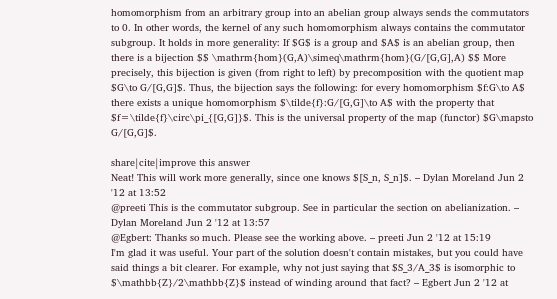homomorphism from an arbitrary group into an abelian group always sends the commutators to 0. In other words, the kernel of any such homomorphism always contains the commutator subgroup. It holds in more generality: If $G$ is a group and $A$ is an abelian group, then there is a bijection $$ \mathrm{hom}(G,A)\simeq\mathrm{hom}(G/[G,G],A) $$ More precisely, this bijection is given (from right to left) by precomposition with the quotient map $G\to G/[G,G]$. Thus, the bijection says the following: for every homomorphism $f:G\to A$ there exists a unique homomorphism $\tilde{f}:G/[G,G]\to A$ with the property that $f=\tilde{f}\circ\pi_{[G,G]}$. This is the universal property of the map (functor) $G\mapsto G/[G,G]$.

share|cite|improve this answer
Neat! This will work more generally, since one knows $[S_n, S_n]$. – Dylan Moreland Jun 2 '12 at 13:52
@preeti This is the commutator subgroup. See in particular the section on abelianization. – Dylan Moreland Jun 2 '12 at 13:57
@Egbert: Thanks so much. Please see the working above. – preeti Jun 2 '12 at 15:19
I'm glad it was useful. Your part of the solution doesn't contain mistakes, but you could have said things a bit clearer. For example, why not just saying that $S_3/A_3$ is isomorphic to $\mathbb{Z}/2\mathbb{Z}$ instead of winding around that fact? – Egbert Jun 2 '12 at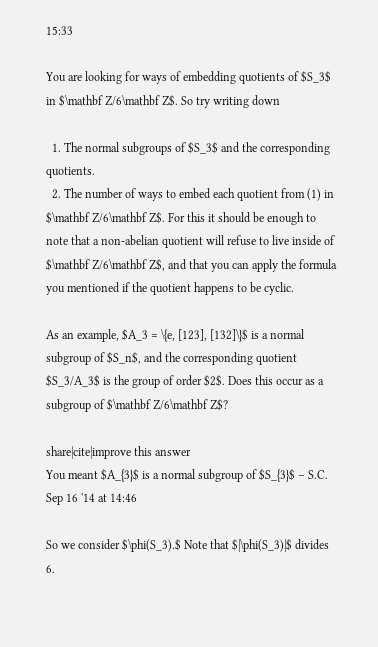15:33

You are looking for ways of embedding quotients of $S_3$ in $\mathbf Z/6\mathbf Z$. So try writing down

  1. The normal subgroups of $S_3$ and the corresponding quotients.
  2. The number of ways to embed each quotient from (1) in $\mathbf Z/6\mathbf Z$. For this it should be enough to note that a non-abelian quotient will refuse to live inside of $\mathbf Z/6\mathbf Z$, and that you can apply the formula you mentioned if the quotient happens to be cyclic.

As an example, $A_3 = \{e, [123], [132]\}$ is a normal subgroup of $S_n$, and the corresponding quotient $S_3/A_3$ is the group of order $2$. Does this occur as a subgroup of $\mathbf Z/6\mathbf Z$?

share|cite|improve this answer
You meant $A_{3}$ is a normal subgroup of $S_{3}$ – S.C. Sep 16 '14 at 14:46

So we consider $\phi(S_3).$ Note that $|\phi(S_3)|$ divides 6.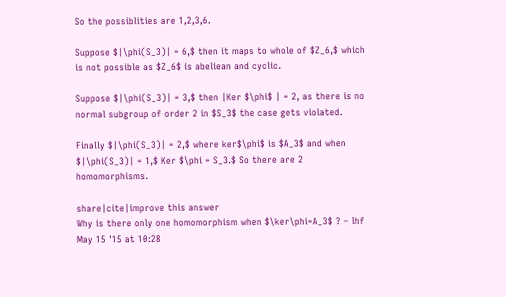So the possiblities are 1,2,3,6.

Suppose $|\phi(S_3)| = 6,$ then it maps to whole of $Z_6,$ which is not possible as $Z_6$ is abeliean and cyclic.

Suppose $|\phi(S_3)| = 3,$ then |Ker $\phi$ | = 2, as there is no normal subgroup of order 2 in $S_3$ the case gets violated.

Finally $|\phi(S_3)| = 2,$ where ker$\phi$ is $A_3$ and when $|\phi(S_3)| = 1,$ Ker $\phi = S_3.$ So there are 2 homomorphisms.

share|cite|improve this answer
Why is there only one homomorphism when $\ker\phi=A_3$ ? – lhf May 15 '15 at 10:28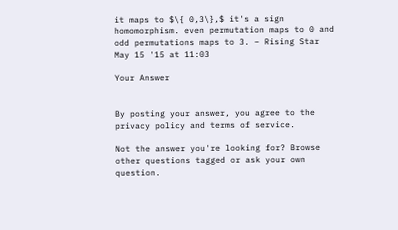it maps to $\{ 0,3\},$ it's a sign homomorphism. even permutation maps to 0 and odd permutations maps to 3. – Rising Star May 15 '15 at 11:03

Your Answer


By posting your answer, you agree to the privacy policy and terms of service.

Not the answer you're looking for? Browse other questions tagged or ask your own question.